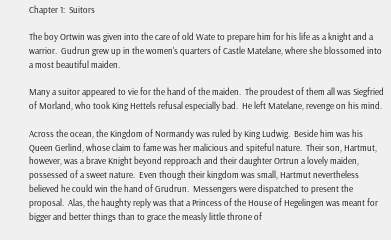Chapter 1:  Suitors

The boy Ortwin was given into the care of old Wate to prepare him for his life as a knight and a warrior.  Gudrun grew up in the women's quarters of Castle Matelane, where she blossomed into a most beautiful maiden.

Many a suitor appeared to vie for the hand of the maiden.  The proudest of them all was Siegfried of Morland, who took King Hettels refusal especially bad.  He left Matelane, revenge on his mind.

Across the ocean, the Kingdom of Normandy was ruled by King Ludwig.  Beside him was his Queen Gerlind, whose claim to fame was her malicious and spiteful nature.  Their son, Hartmut, however, was a brave Knight beyond repproach and their daughter Ortrun a lovely maiden, possessed of a sweet nature.  Even though their kingdom was small, Hartmut nevertheless believed he could win the hand of Grudrun.  Messengers were dispatched to present the proposal.  Alas, the haughty reply was that a Princess of the House of Hegelingen was meant for bigger and better things than to grace the measly little throne of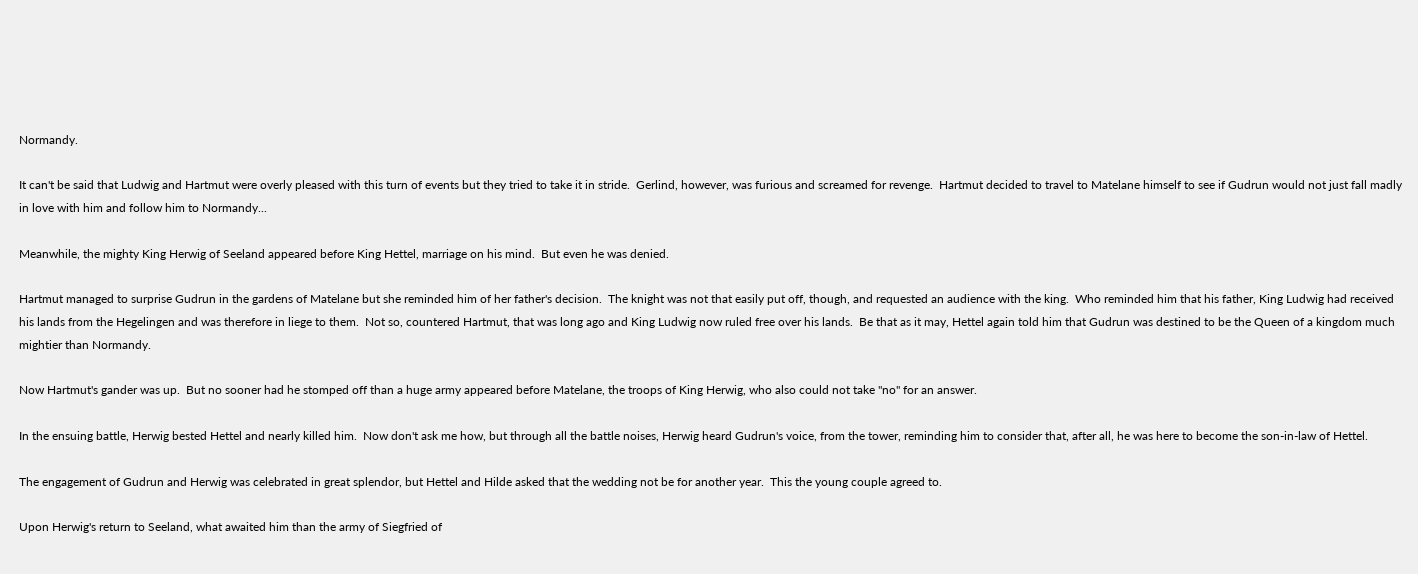Normandy.

It can't be said that Ludwig and Hartmut were overly pleased with this turn of events but they tried to take it in stride.  Gerlind, however, was furious and screamed for revenge.  Hartmut decided to travel to Matelane himself to see if Gudrun would not just fall madly in love with him and follow him to Normandy...

Meanwhile, the mighty King Herwig of Seeland appeared before King Hettel, marriage on his mind.  But even he was denied.

Hartmut managed to surprise Gudrun in the gardens of Matelane but she reminded him of her father's decision.  The knight was not that easily put off, though, and requested an audience with the king.  Who reminded him that his father, King Ludwig had received his lands from the Hegelingen and was therefore in liege to them.  Not so, countered Hartmut, that was long ago and King Ludwig now ruled free over his lands.  Be that as it may, Hettel again told him that Gudrun was destined to be the Queen of a kingdom much mightier than Normandy.

Now Hartmut's gander was up.  But no sooner had he stomped off than a huge army appeared before Matelane, the troops of King Herwig, who also could not take "no" for an answer.

In the ensuing battle, Herwig bested Hettel and nearly killed him.  Now don't ask me how, but through all the battle noises, Herwig heard Gudrun's voice, from the tower, reminding him to consider that, after all, he was here to become the son-in-law of Hettel.

The engagement of Gudrun and Herwig was celebrated in great splendor, but Hettel and Hilde asked that the wedding not be for another year.  This the young couple agreed to.

Upon Herwig's return to Seeland, what awaited him than the army of Siegfried of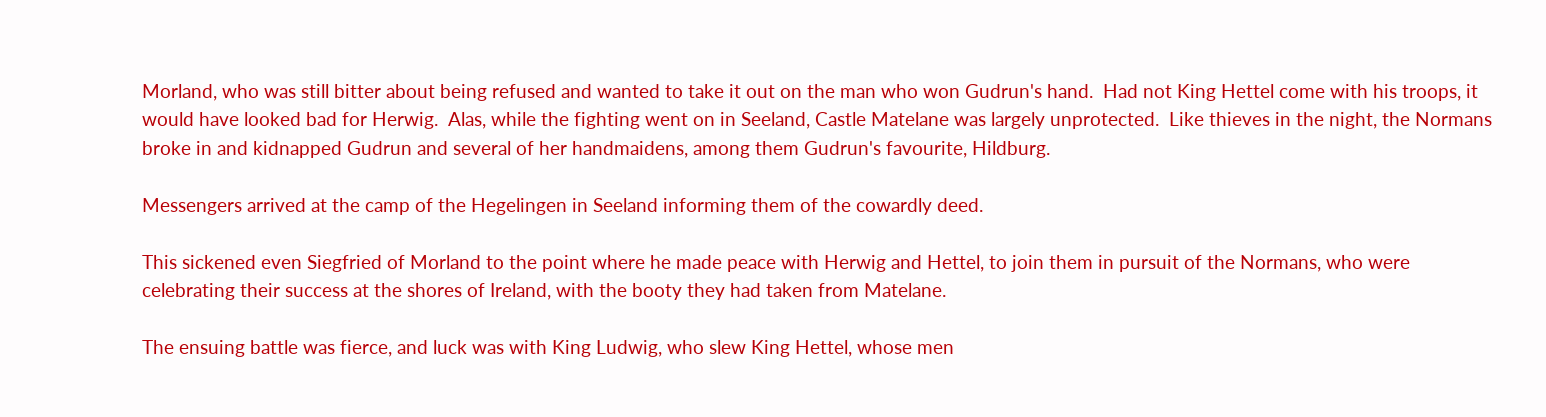Morland, who was still bitter about being refused and wanted to take it out on the man who won Gudrun's hand.  Had not King Hettel come with his troops, it would have looked bad for Herwig.  Alas, while the fighting went on in Seeland, Castle Matelane was largely unprotected.  Like thieves in the night, the Normans broke in and kidnapped Gudrun and several of her handmaidens, among them Gudrun's favourite, Hildburg.

Messengers arrived at the camp of the Hegelingen in Seeland informing them of the cowardly deed.

This sickened even Siegfried of Morland to the point where he made peace with Herwig and Hettel, to join them in pursuit of the Normans, who were celebrating their success at the shores of Ireland, with the booty they had taken from Matelane.

The ensuing battle was fierce, and luck was with King Ludwig, who slew King Hettel, whose men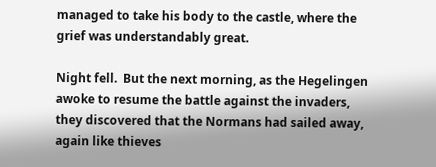managed to take his body to the castle, where the grief was understandably great.

Night fell.  But the next morning, as the Hegelingen awoke to resume the battle against the invaders, they discovered that the Normans had sailed away, again like thieves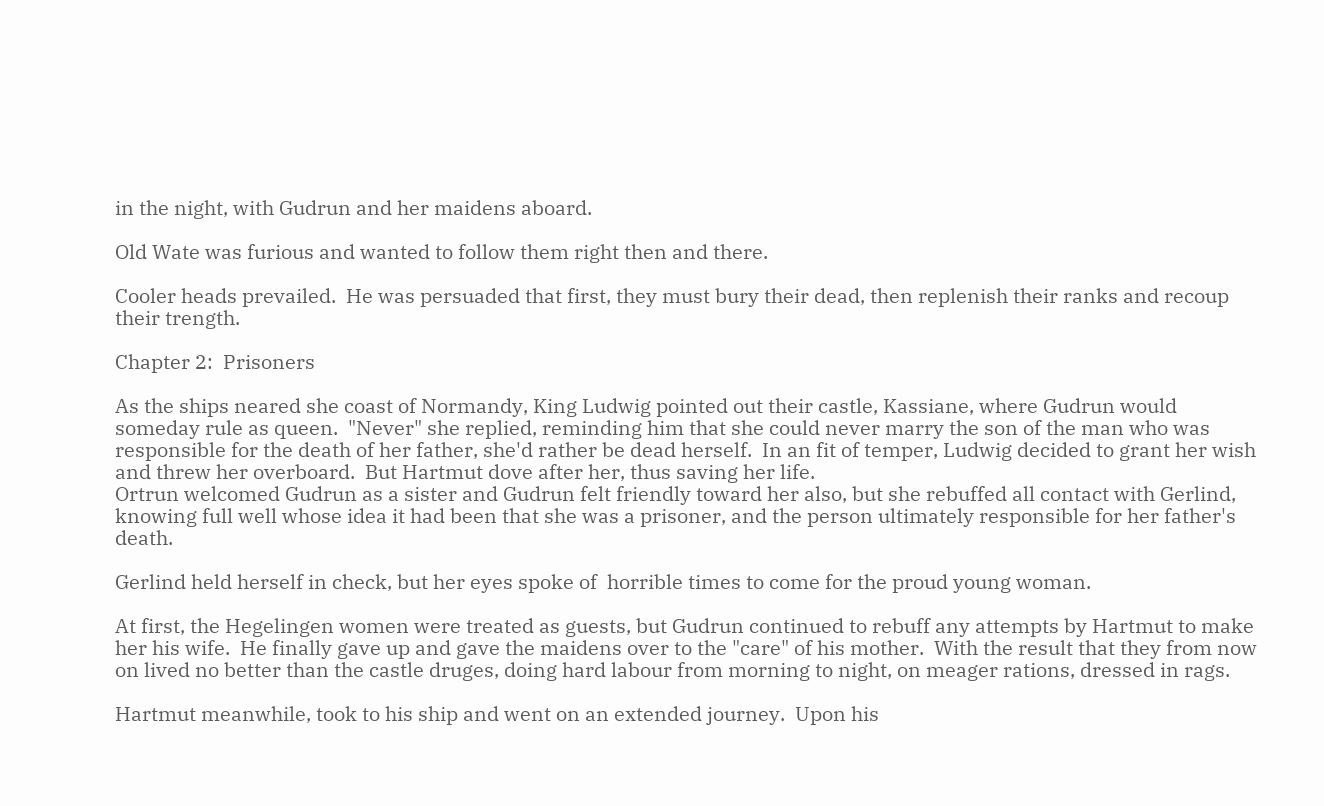in the night, with Gudrun and her maidens aboard.

Old Wate was furious and wanted to follow them right then and there.

Cooler heads prevailed.  He was persuaded that first, they must bury their dead, then replenish their ranks and recoup their trength.

Chapter 2:  Prisoners

As the ships neared she coast of Normandy, King Ludwig pointed out their castle, Kassiane, where Gudrun would someday rule as queen.  "Never" she replied, reminding him that she could never marry the son of the man who was responsible for the death of her father, she'd rather be dead herself.  In an fit of temper, Ludwig decided to grant her wish and threw her overboard.  But Hartmut dove after her, thus saving her life.
Ortrun welcomed Gudrun as a sister and Gudrun felt friendly toward her also, but she rebuffed all contact with Gerlind, knowing full well whose idea it had been that she was a prisoner, and the person ultimately responsible for her father's death.

Gerlind held herself in check, but her eyes spoke of  horrible times to come for the proud young woman.

At first, the Hegelingen women were treated as guests, but Gudrun continued to rebuff any attempts by Hartmut to make her his wife.  He finally gave up and gave the maidens over to the "care" of his mother.  With the result that they from now on lived no better than the castle druges, doing hard labour from morning to night, on meager rations, dressed in rags.

Hartmut meanwhile, took to his ship and went on an extended journey.  Upon his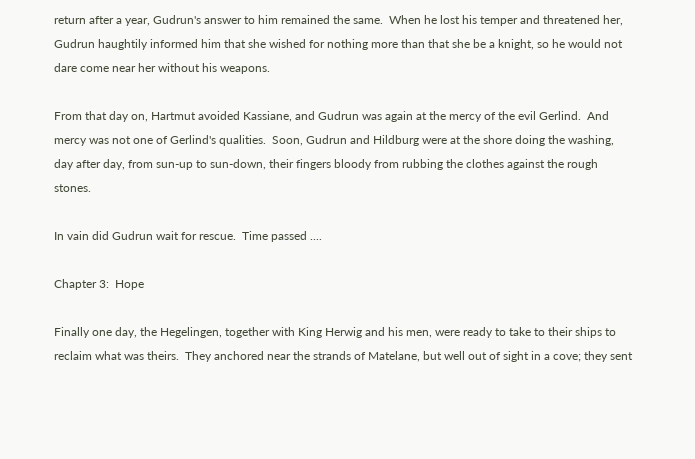return after a year, Gudrun's answer to him remained the same.  When he lost his temper and threatened her, Gudrun haughtily informed him that she wished for nothing more than that she be a knight, so he would not dare come near her without his weapons.

From that day on, Hartmut avoided Kassiane, and Gudrun was again at the mercy of the evil Gerlind.  And mercy was not one of Gerlind's qualities.  Soon, Gudrun and Hildburg were at the shore doing the washing, day after day, from sun-up to sun-down, their fingers bloody from rubbing the clothes against the rough stones.

In vain did Gudrun wait for rescue.  Time passed ....

Chapter 3:  Hope

Finally one day, the Hegelingen, together with King Herwig and his men, were ready to take to their ships to reclaim what was theirs.  They anchored near the strands of Matelane, but well out of sight in a cove; they sent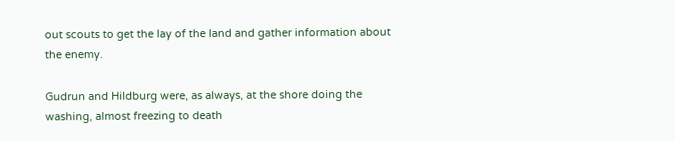out scouts to get the lay of the land and gather information about the enemy.

Gudrun and Hildburg were, as always, at the shore doing the washing, almost freezing to death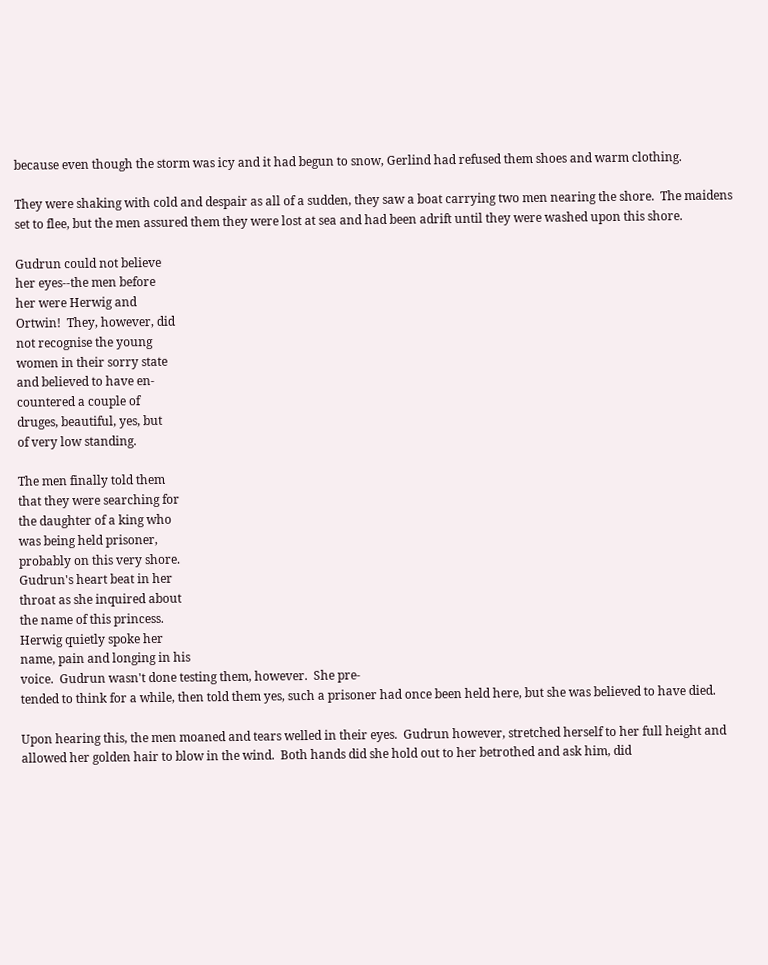because even though the storm was icy and it had begun to snow, Gerlind had refused them shoes and warm clothing.

They were shaking with cold and despair as all of a sudden, they saw a boat carrying two men nearing the shore.  The maidens set to flee, but the men assured them they were lost at sea and had been adrift until they were washed upon this shore.

Gudrun could not believe
her eyes--the men before
her were Herwig and
Ortwin!  They, however, did
not recognise the young
women in their sorry state
and believed to have en-
countered a couple of
druges, beautiful, yes, but
of very low standing.

The men finally told them
that they were searching for
the daughter of a king who
was being held prisoner,
probably on this very shore.
Gudrun's heart beat in her
throat as she inquired about
the name of this princess.
Herwig quietly spoke her
name, pain and longing in his
voice.  Gudrun wasn't done testing them, however.  She pre-
tended to think for a while, then told them yes, such a prisoner had once been held here, but she was believed to have died.

Upon hearing this, the men moaned and tears welled in their eyes.  Gudrun however, stretched herself to her full height and allowed her golden hair to blow in the wind.  Both hands did she hold out to her betrothed and ask him, did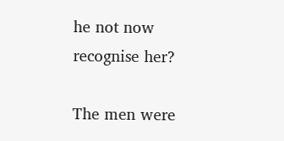he not now recognise her?

The men were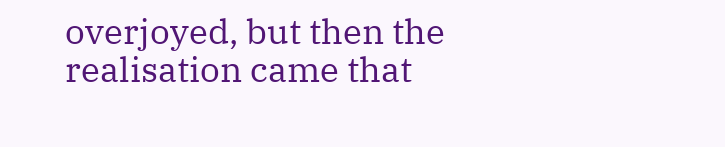overjoyed, but then the realisation came that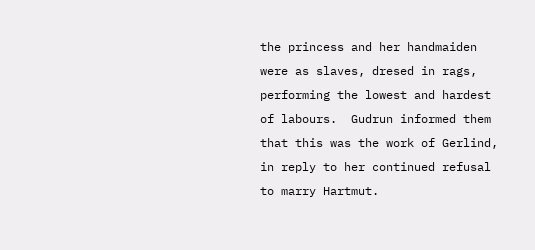the princess and her handmaiden were as slaves, dresed in rags, performing the lowest and hardest of labours.  Gudrun informed them that this was the work of Gerlind, in reply to her continued refusal to marry Hartmut.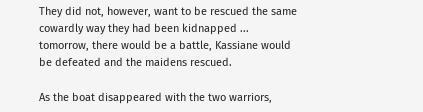They did not, however, want to be rescued the same cowardly way they had been kidnapped ... tomorrow, there would be a battle, Kassiane would be defeated and the maidens rescued.

As the boat disappeared with the two warriors,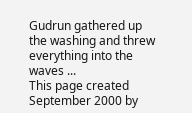Gudrun gathered up the washing and threw everything into the waves ...
This page created September 2000 by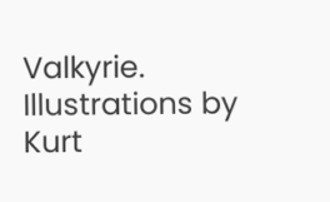Valkyrie.
Illustrations by Kurt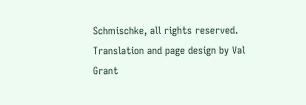Schmischke, all rights reserved.
Translation and page design by Val Grant